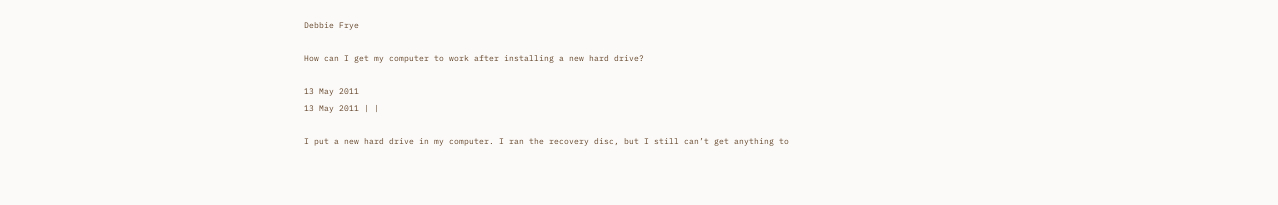Debbie Frye

How can I get my computer to work after installing a new hard drive?

13 May 2011
13 May 2011 | |

I put a new hard drive in my computer. I ran the recovery disc, but I still can’t get anything to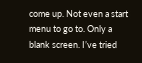come up. Not even a start menu to go to. Only a blank screen. I’ve tried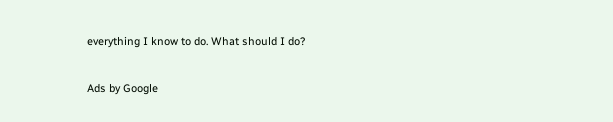everything I know to do. What should I do?

Ads by Google